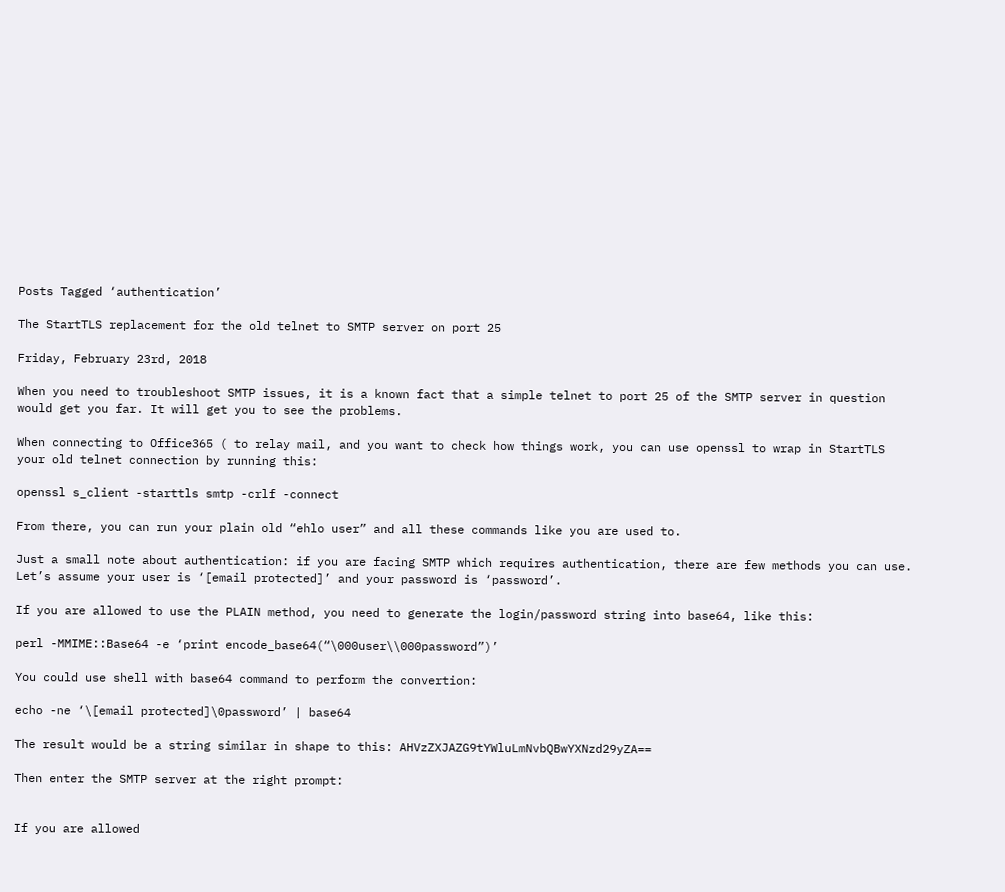Posts Tagged ‘authentication’

The StartTLS replacement for the old telnet to SMTP server on port 25

Friday, February 23rd, 2018

When you need to troubleshoot SMTP issues, it is a known fact that a simple telnet to port 25 of the SMTP server in question would get you far. It will get you to see the problems.

When connecting to Office365 ( to relay mail, and you want to check how things work, you can use openssl to wrap in StartTLS your old telnet connection by running this:

openssl s_client -starttls smtp -crlf -connect

From there, you can run your plain old “ehlo user” and all these commands like you are used to.

Just a small note about authentication: if you are facing SMTP which requires authentication, there are few methods you can use. Let’s assume your user is ‘[email protected]’ and your password is ‘password’.

If you are allowed to use the PLAIN method, you need to generate the login/password string into base64, like this:

perl -MMIME::Base64 -e ‘print encode_base64(“\000user\\000password”)’

You could use shell with base64 command to perform the convertion:

echo -ne ‘\[email protected]\0password’ | base64

The result would be a string similar in shape to this: AHVzZXJAZG9tYWluLmNvbQBwYXNzd29yZA==

Then enter the SMTP server at the right prompt:


If you are allowed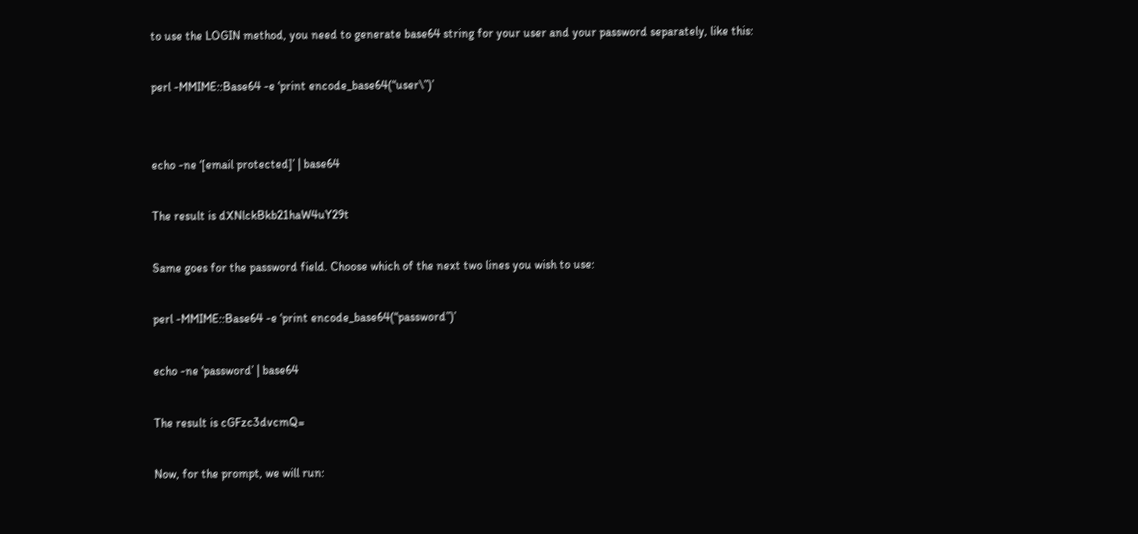to use the LOGIN method, you need to generate base64 string for your user and your password separately, like this:

perl -MMIME::Base64 -e ‘print encode_base64(“user\”)’


echo -ne ‘[email protected]’ | base64

The result is dXNlckBkb21haW4uY29t

Same goes for the password field. Choose which of the next two lines you wish to use:

perl -MMIME::Base64 -e ‘print encode_base64(“password”)’

echo -ne ‘password’ | base64

The result is cGFzc3dvcmQ=

Now, for the prompt, we will run: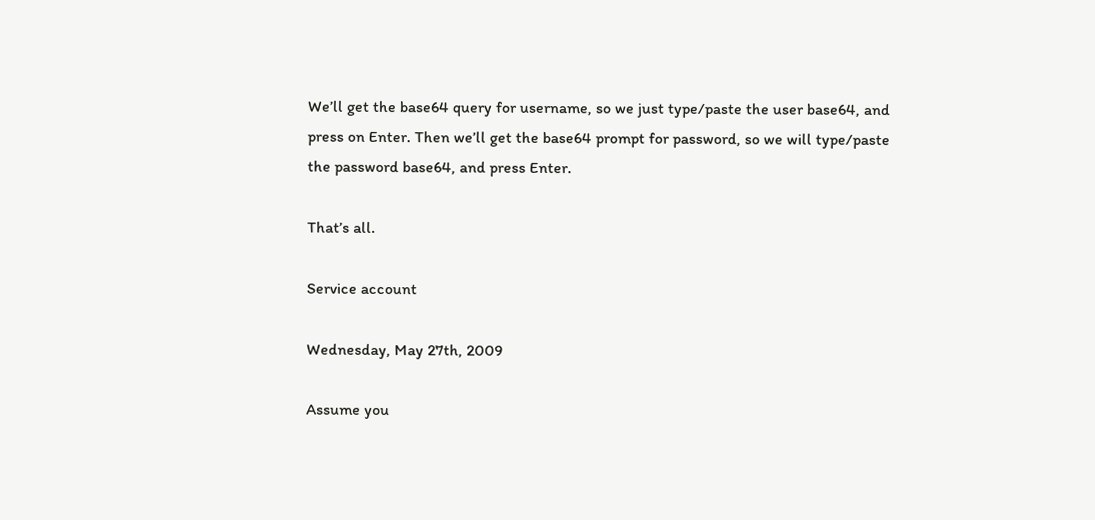We’ll get the base64 query for username, so we just type/paste the user base64, and press on Enter. Then we’ll get the base64 prompt for password, so we will type/paste the password base64, and press Enter.

That’s all.

Service account

Wednesday, May 27th, 2009

Assume you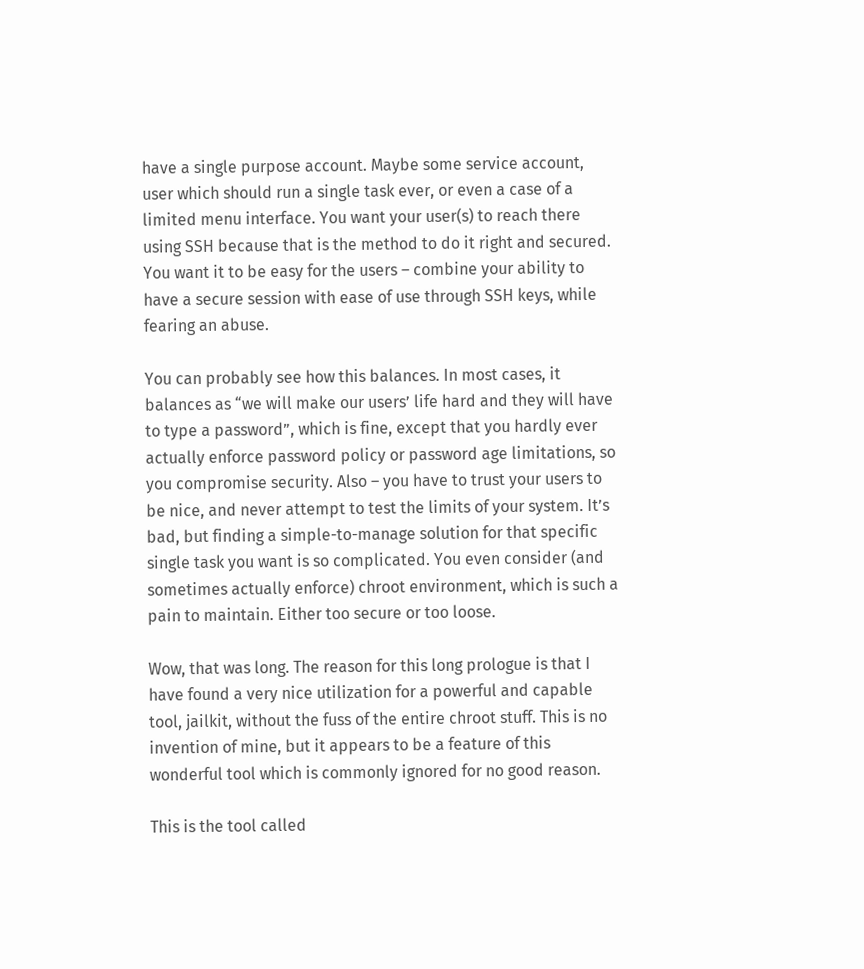have a single purpose account. Maybe some service account, user which should run a single task ever, or even a case of a limited menu interface. You want your user(s) to reach there using SSH because that is the method to do it right and secured. You want it to be easy for the users – combine your ability to have a secure session with ease of use through SSH keys, while fearing an abuse.

You can probably see how this balances. In most cases, it balances as “we will make our users’ life hard and they will have to type a password”, which is fine, except that you hardly ever actually enforce password policy or password age limitations, so you compromise security. Also – you have to trust your users to be nice, and never attempt to test the limits of your system. It’s bad, but finding a simple-to-manage solution for that specific single task you want is so complicated. You even consider (and sometimes actually enforce) chroot environment, which is such a pain to maintain. Either too secure or too loose.

Wow, that was long. The reason for this long prologue is that I have found a very nice utilization for a powerful and capable tool, jailkit, without the fuss of the entire chroot stuff. This is no invention of mine, but it appears to be a feature of this wonderful tool which is commonly ignored for no good reason.

This is the tool called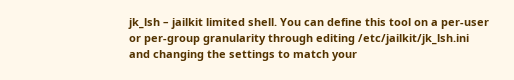jk_lsh – jailkit limited shell. You can define this tool on a per-user or per-group granularity through editing /etc/jailkit/jk_lsh.ini and changing the settings to match your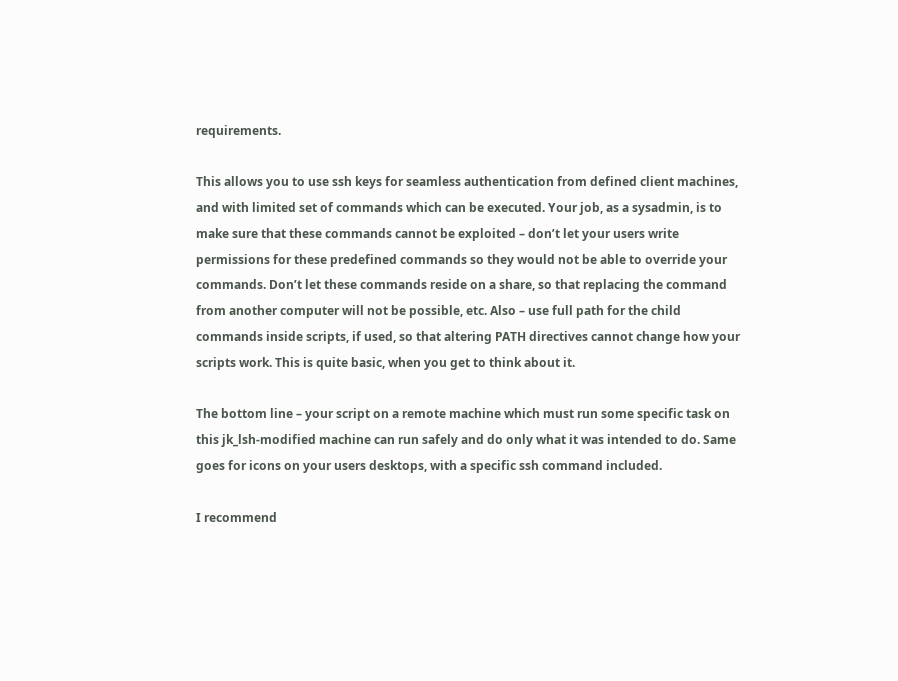requirements.

This allows you to use ssh keys for seamless authentication from defined client machines, and with limited set of commands which can be executed. Your job, as a sysadmin, is to make sure that these commands cannot be exploited – don’t let your users write permissions for these predefined commands so they would not be able to override your commands. Don’t let these commands reside on a share, so that replacing the command from another computer will not be possible, etc. Also – use full path for the child commands inside scripts, if used, so that altering PATH directives cannot change how your scripts work. This is quite basic, when you get to think about it.

The bottom line – your script on a remote machine which must run some specific task on this jk_lsh-modified machine can run safely and do only what it was intended to do. Same goes for icons on your users desktops, with a specific ssh command included.

I recommend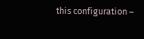this configuration –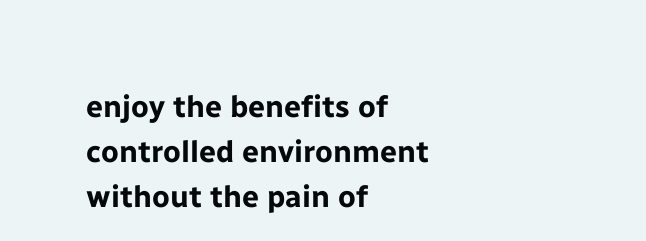enjoy the benefits of controlled environment without the pain of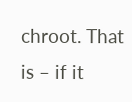chroot. That is – if it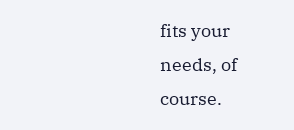fits your needs, of course.